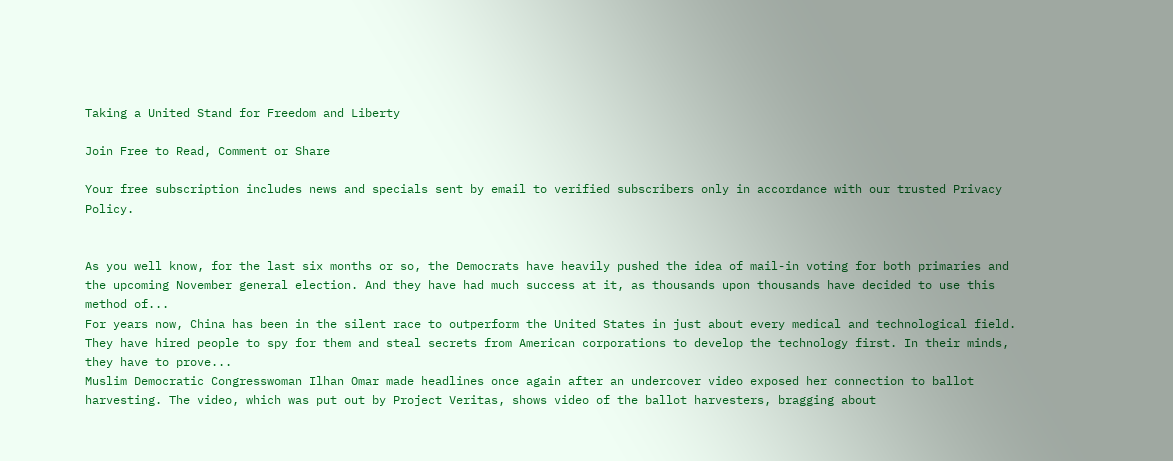Taking a United Stand for Freedom and Liberty

Join Free to Read, Comment or Share

Your free subscription includes news and specials sent by email to verified subscribers only in accordance with our trusted Privacy Policy.


As you well know, for the last six months or so, the Democrats have heavily pushed the idea of mail-in voting for both primaries and the upcoming November general election. And they have had much success at it, as thousands upon thousands have decided to use this method of...
For years now, China has been in the silent race to outperform the United States in just about every medical and technological field. They have hired people to spy for them and steal secrets from American corporations to develop the technology first. In their minds, they have to prove...
Muslim Democratic Congresswoman Ilhan Omar made headlines once again after an undercover video exposed her connection to ballot harvesting. The video, which was put out by Project Veritas, shows video of the ballot harvesters, bragging about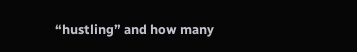“hustling” and how many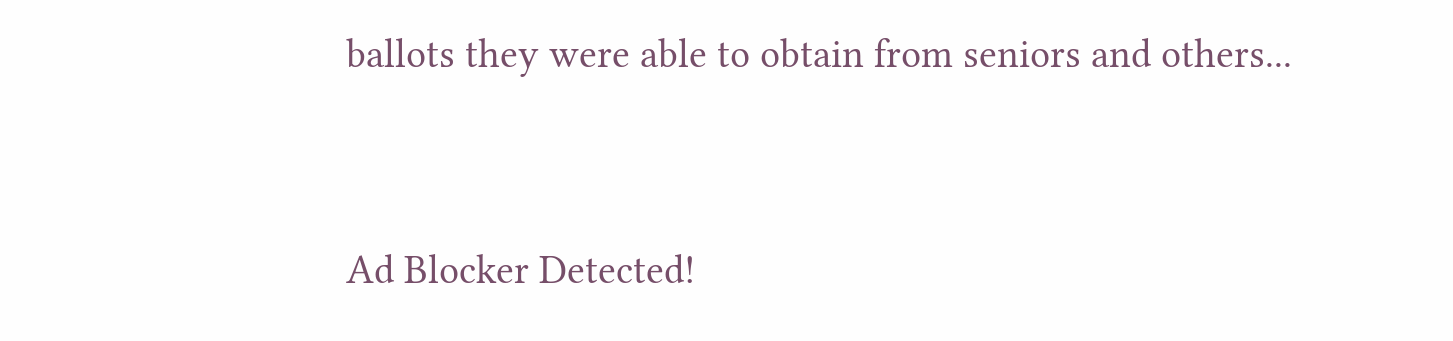ballots they were able to obtain from seniors and others...


Ad Blocker Detected!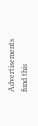Advertisements fund this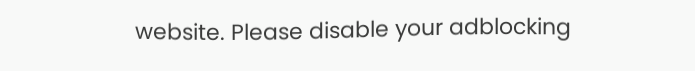website. Please disable your adblocking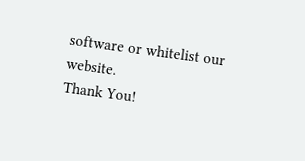software or whitelist our website.
Thank You!